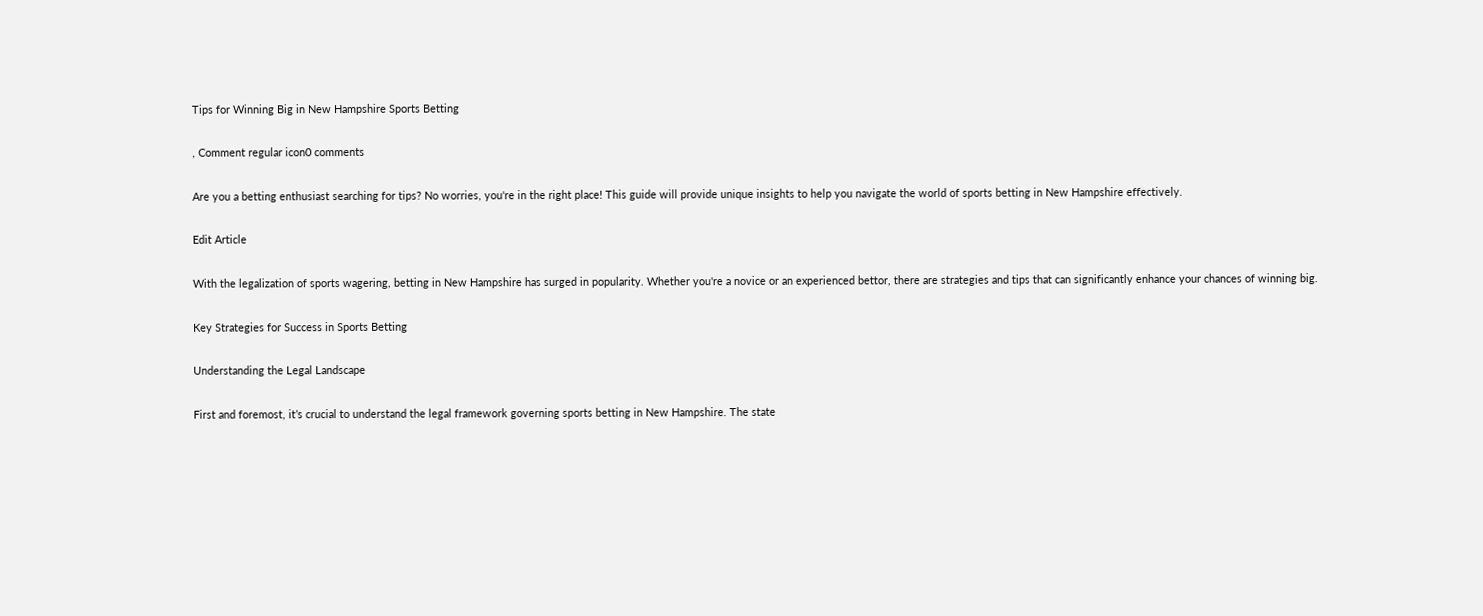Tips for Winning Big in New Hampshire Sports Betting

, Comment regular icon0 comments

Are you a betting enthusiast searching for tips? No worries, you're in the right place! This guide will provide unique insights to help you navigate the world of sports betting in New Hampshire effectively.

Edit Article

With the legalization of sports wagering, betting in New Hampshire has surged in popularity. Whether you're a novice or an experienced bettor, there are strategies and tips that can significantly enhance your chances of winning big.

Key Strategies for Success in Sports Betting

Understanding the Legal Landscape

First and foremost, it’s crucial to understand the legal framework governing sports betting in New Hampshire. The state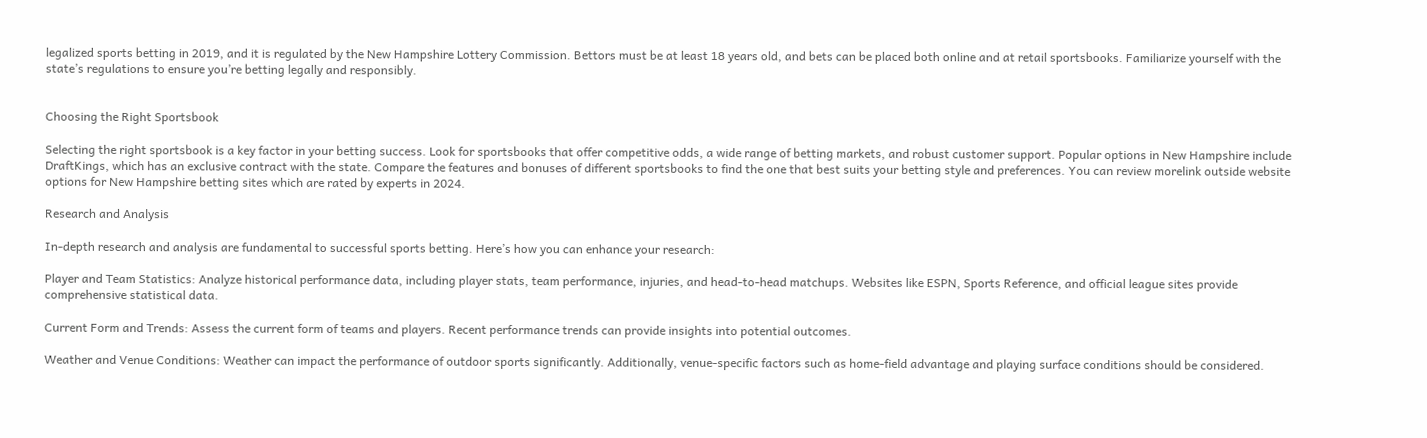legalized sports betting in 2019, and it is regulated by the New Hampshire Lottery Commission. Bettors must be at least 18 years old, and bets can be placed both online and at retail sportsbooks. Familiarize yourself with the state’s regulations to ensure you’re betting legally and responsibly.


Choosing the Right Sportsbook

Selecting the right sportsbook is a key factor in your betting success. Look for sportsbooks that offer competitive odds, a wide range of betting markets, and robust customer support. Popular options in New Hampshire include DraftKings, which has an exclusive contract with the state. Compare the features and bonuses of different sportsbooks to find the one that best suits your betting style and preferences. You can review morelink outside website options for New Hampshire betting sites which are rated by experts in 2024.

Research and Analysis

In-depth research and analysis are fundamental to successful sports betting. Here’s how you can enhance your research:

Player and Team Statistics: Analyze historical performance data, including player stats, team performance, injuries, and head-to-head matchups. Websites like ESPN, Sports Reference, and official league sites provide comprehensive statistical data.

Current Form and Trends: Assess the current form of teams and players. Recent performance trends can provide insights into potential outcomes.

Weather and Venue Conditions: Weather can impact the performance of outdoor sports significantly. Additionally, venue-specific factors such as home-field advantage and playing surface conditions should be considered.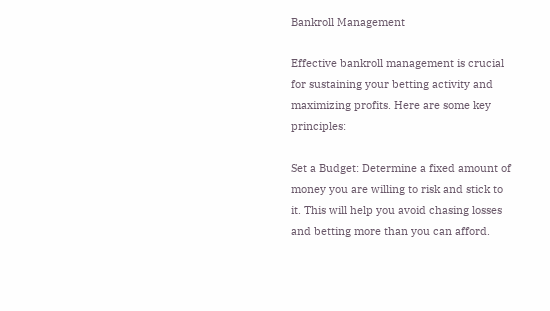Bankroll Management

Effective bankroll management is crucial for sustaining your betting activity and maximizing profits. Here are some key principles:

Set a Budget: Determine a fixed amount of money you are willing to risk and stick to it. This will help you avoid chasing losses and betting more than you can afford.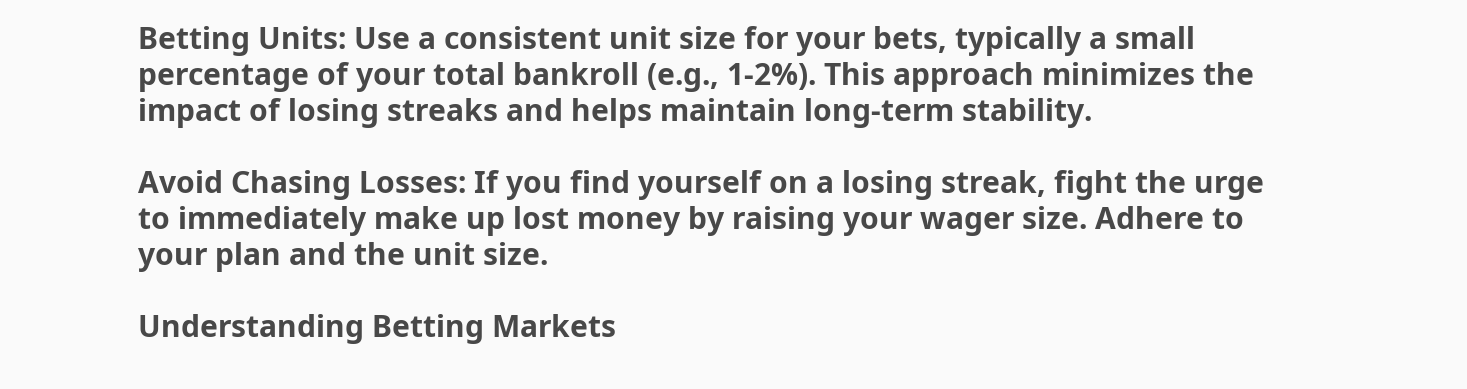Betting Units: Use a consistent unit size for your bets, typically a small percentage of your total bankroll (e.g., 1-2%). This approach minimizes the impact of losing streaks and helps maintain long-term stability.

Avoid Chasing Losses: If you find yourself on a losing streak, fight the urge to immediately make up lost money by raising your wager size. Adhere to your plan and the unit size.

Understanding Betting Markets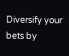Diversify your bets by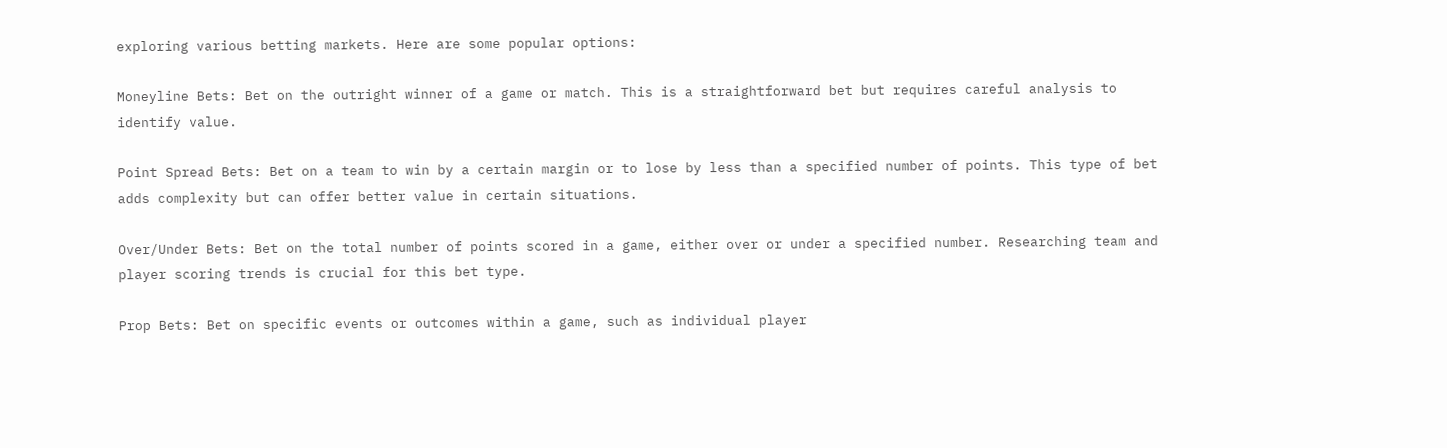exploring various betting markets. Here are some popular options:

Moneyline Bets: Bet on the outright winner of a game or match. This is a straightforward bet but requires careful analysis to identify value.

Point Spread Bets: Bet on a team to win by a certain margin or to lose by less than a specified number of points. This type of bet adds complexity but can offer better value in certain situations.

Over/Under Bets: Bet on the total number of points scored in a game, either over or under a specified number. Researching team and player scoring trends is crucial for this bet type.

Prop Bets: Bet on specific events or outcomes within a game, such as individual player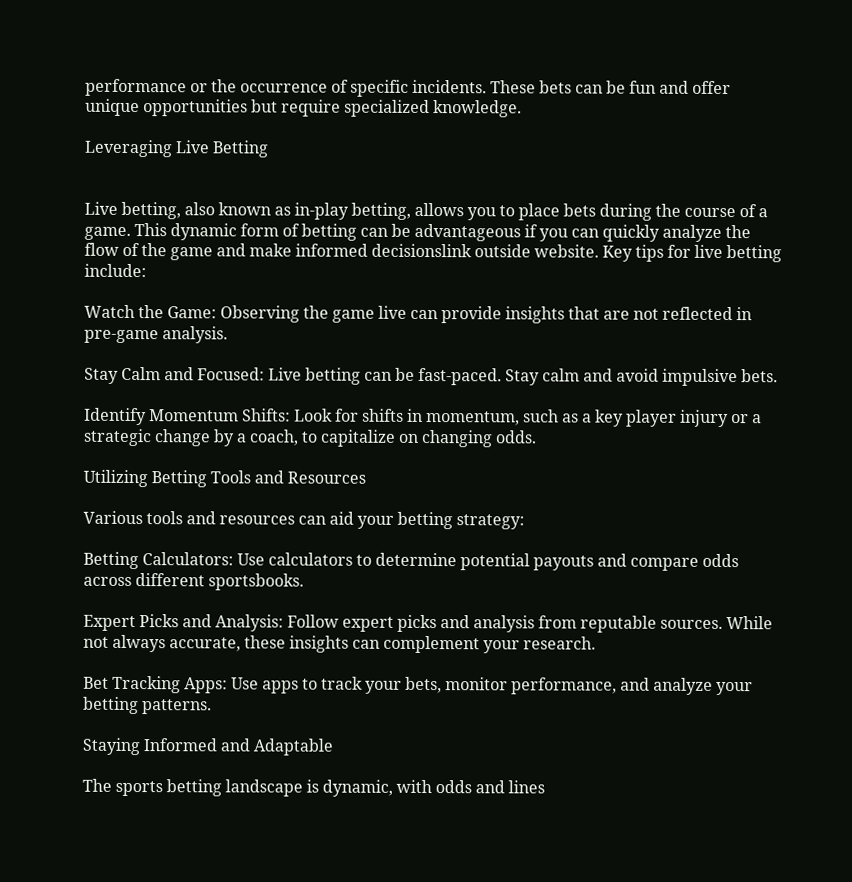performance or the occurrence of specific incidents. These bets can be fun and offer unique opportunities but require specialized knowledge.

Leveraging Live Betting


Live betting, also known as in-play betting, allows you to place bets during the course of a game. This dynamic form of betting can be advantageous if you can quickly analyze the flow of the game and make informed decisionslink outside website. Key tips for live betting include:

Watch the Game: Observing the game live can provide insights that are not reflected in pre-game analysis.

Stay Calm and Focused: Live betting can be fast-paced. Stay calm and avoid impulsive bets.

Identify Momentum Shifts: Look for shifts in momentum, such as a key player injury or a strategic change by a coach, to capitalize on changing odds.

Utilizing Betting Tools and Resources

Various tools and resources can aid your betting strategy:

Betting Calculators: Use calculators to determine potential payouts and compare odds across different sportsbooks.

Expert Picks and Analysis: Follow expert picks and analysis from reputable sources. While not always accurate, these insights can complement your research.

Bet Tracking Apps: Use apps to track your bets, monitor performance, and analyze your betting patterns.

Staying Informed and Adaptable

The sports betting landscape is dynamic, with odds and lines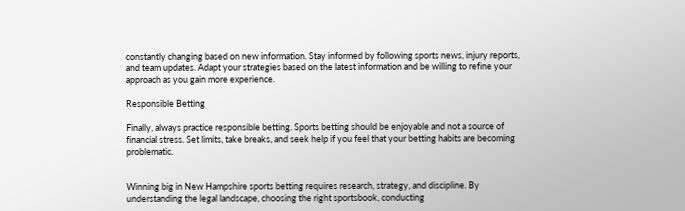constantly changing based on new information. Stay informed by following sports news, injury reports, and team updates. Adapt your strategies based on the latest information and be willing to refine your approach as you gain more experience.

Responsible Betting

Finally, always practice responsible betting. Sports betting should be enjoyable and not a source of financial stress. Set limits, take breaks, and seek help if you feel that your betting habits are becoming problematic.


Winning big in New Hampshire sports betting requires research, strategy, and discipline. By understanding the legal landscape, choosing the right sportsbook, conducting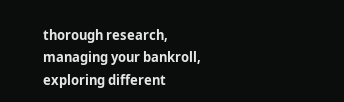thorough research, managing your bankroll, exploring different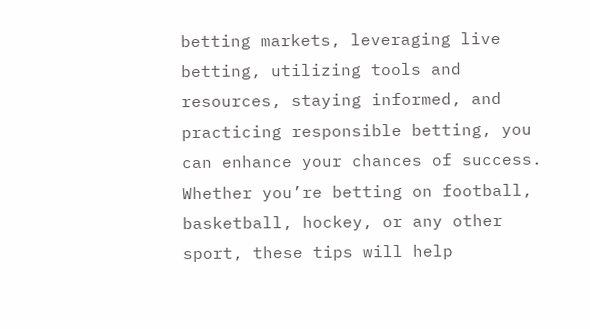betting markets, leveraging live betting, utilizing tools and resources, staying informed, and practicing responsible betting, you can enhance your chances of success. Whether you’re betting on football, basketball, hockey, or any other sport, these tips will help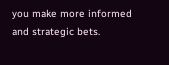you make more informed and strategic bets.